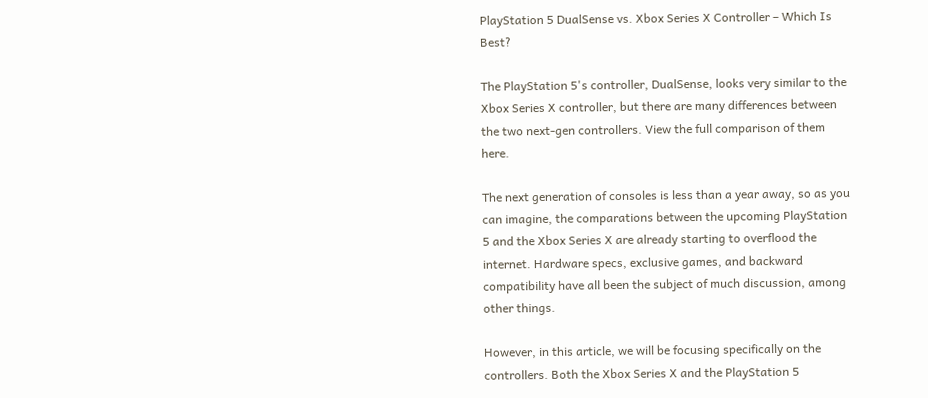PlayStation 5 DualSense vs. Xbox Series X Controller – Which Is Best?

The PlayStation 5's controller, DualSense, looks very similar to the Xbox Series X controller, but there are many differences between the two next-gen controllers. View the full comparison of them here.

The next generation of consoles is less than a year away, so as you can imagine, the comparations between the upcoming PlayStation 5 and the Xbox Series X are already starting to overflood the internet. Hardware specs, exclusive games, and backward compatibility have all been the subject of much discussion, among other things.

However, in this article, we will be focusing specifically on the controllers. Both the Xbox Series X and the PlayStation 5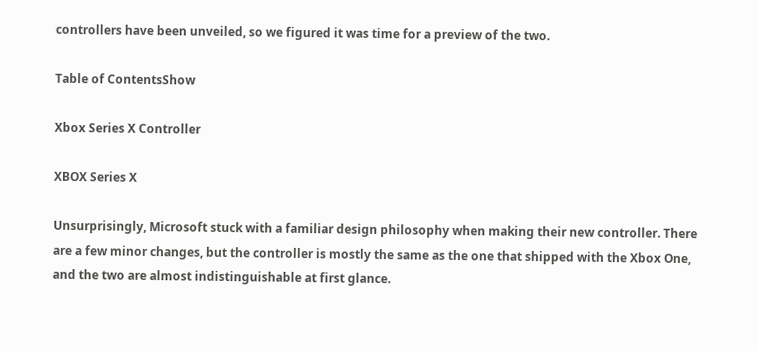controllers have been unveiled, so we figured it was time for a preview of the two.

Table of ContentsShow

Xbox Series X Controller

XBOX Series X

Unsurprisingly, Microsoft stuck with a familiar design philosophy when making their new controller. There are a few minor changes, but the controller is mostly the same as the one that shipped with the Xbox One, and the two are almost indistinguishable at first glance.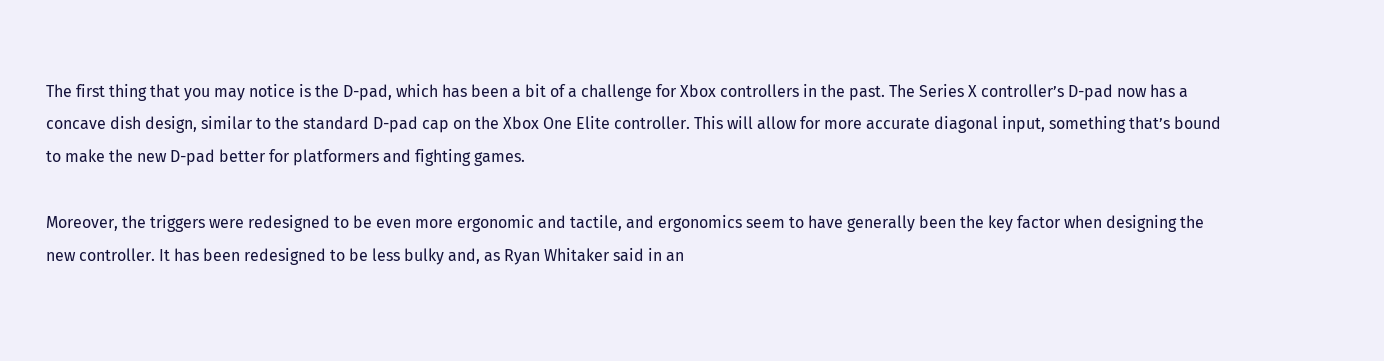The first thing that you may notice is the D-pad, which has been a bit of a challenge for Xbox controllers in the past. The Series X controller’s D-pad now has a concave dish design, similar to the standard D-pad cap on the Xbox One Elite controller. This will allow for more accurate diagonal input, something that’s bound to make the new D-pad better for platformers and fighting games.

Moreover, the triggers were redesigned to be even more ergonomic and tactile, and ergonomics seem to have generally been the key factor when designing the new controller. It has been redesigned to be less bulky and, as Ryan Whitaker said in an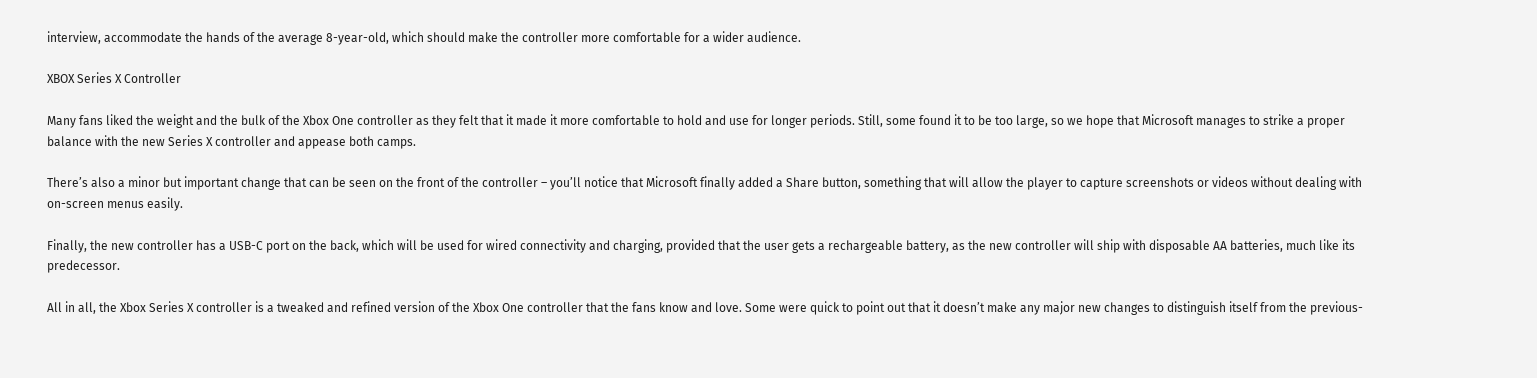interview, accommodate the hands of the average 8-year-old, which should make the controller more comfortable for a wider audience.

XBOX Series X Controller

Many fans liked the weight and the bulk of the Xbox One controller as they felt that it made it more comfortable to hold and use for longer periods. Still, some found it to be too large, so we hope that Microsoft manages to strike a proper balance with the new Series X controller and appease both camps.

There’s also a minor but important change that can be seen on the front of the controller – you’ll notice that Microsoft finally added a Share button, something that will allow the player to capture screenshots or videos without dealing with on-screen menus easily.

Finally, the new controller has a USB-C port on the back, which will be used for wired connectivity and charging, provided that the user gets a rechargeable battery, as the new controller will ship with disposable AA batteries, much like its predecessor.

All in all, the Xbox Series X controller is a tweaked and refined version of the Xbox One controller that the fans know and love. Some were quick to point out that it doesn’t make any major new changes to distinguish itself from the previous-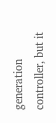generation controller, but it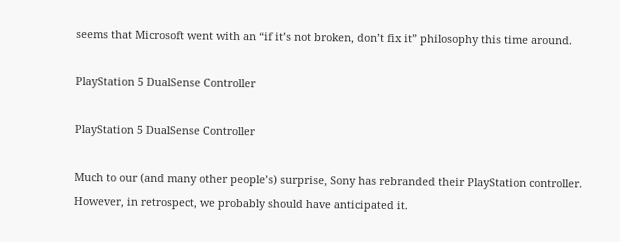seems that Microsoft went with an “if it’s not broken, don’t fix it” philosophy this time around.

PlayStation 5 DualSense Controller

PlayStation 5 DualSense Controller

Much to our (and many other people’s) surprise, Sony has rebranded their PlayStation controller. However, in retrospect, we probably should have anticipated it.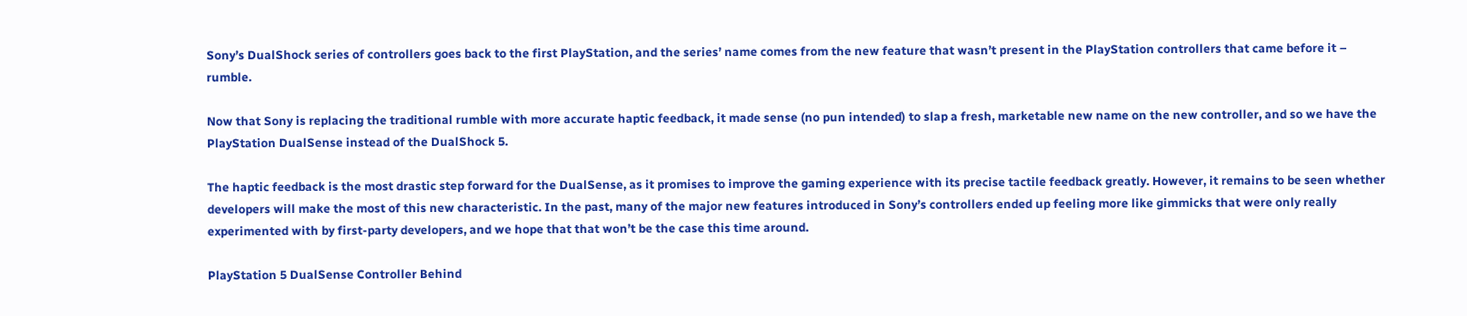Sony’s DualShock series of controllers goes back to the first PlayStation, and the series’ name comes from the new feature that wasn’t present in the PlayStation controllers that came before it – rumble.

Now that Sony is replacing the traditional rumble with more accurate haptic feedback, it made sense (no pun intended) to slap a fresh, marketable new name on the new controller, and so we have the PlayStation DualSense instead of the DualShock 5.

The haptic feedback is the most drastic step forward for the DualSense, as it promises to improve the gaming experience with its precise tactile feedback greatly. However, it remains to be seen whether developers will make the most of this new characteristic. In the past, many of the major new features introduced in Sony’s controllers ended up feeling more like gimmicks that were only really experimented with by first-party developers, and we hope that that won’t be the case this time around.

PlayStation 5 DualSense Controller Behind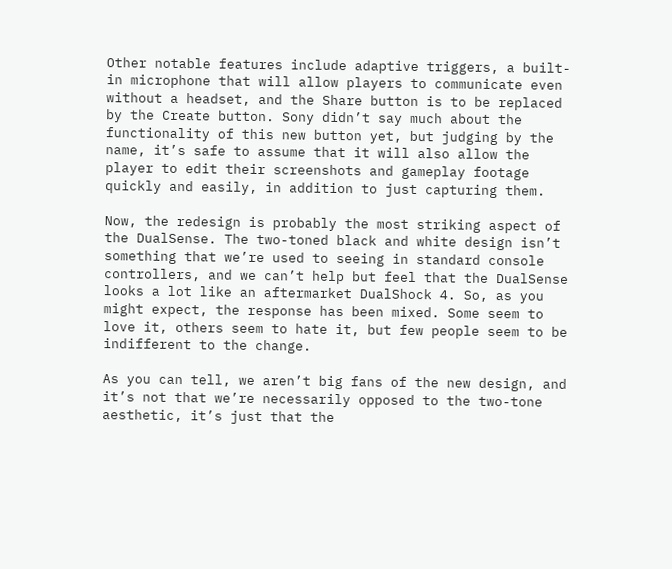Other notable features include adaptive triggers, a built-in microphone that will allow players to communicate even without a headset, and the Share button is to be replaced by the Create button. Sony didn’t say much about the functionality of this new button yet, but judging by the name, it’s safe to assume that it will also allow the player to edit their screenshots and gameplay footage quickly and easily, in addition to just capturing them.

Now, the redesign is probably the most striking aspect of the DualSense. The two-toned black and white design isn’t something that we’re used to seeing in standard console controllers, and we can’t help but feel that the DualSense looks a lot like an aftermarket DualShock 4. So, as you might expect, the response has been mixed. Some seem to love it, others seem to hate it, but few people seem to be indifferent to the change.

As you can tell, we aren’t big fans of the new design, and it’s not that we’re necessarily opposed to the two-tone aesthetic, it’s just that the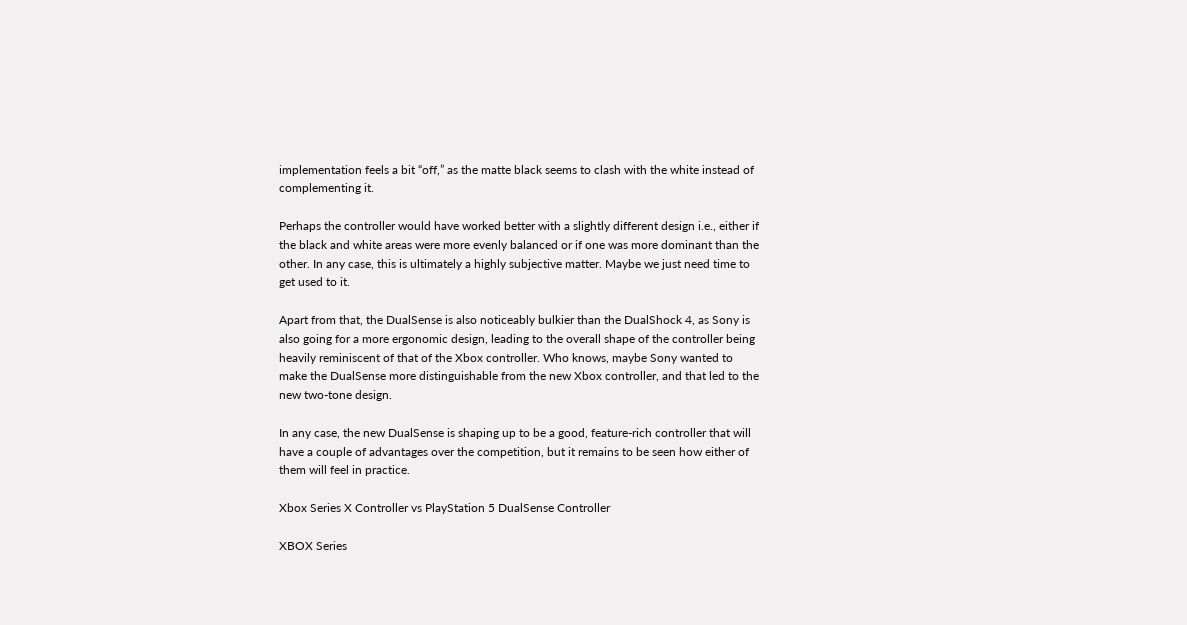implementation feels a bit “off,” as the matte black seems to clash with the white instead of complementing it.

Perhaps the controller would have worked better with a slightly different design i.e., either if the black and white areas were more evenly balanced or if one was more dominant than the other. In any case, this is ultimately a highly subjective matter. Maybe we just need time to get used to it.

Apart from that, the DualSense is also noticeably bulkier than the DualShock 4, as Sony is also going for a more ergonomic design, leading to the overall shape of the controller being heavily reminiscent of that of the Xbox controller. Who knows, maybe Sony wanted to make the DualSense more distinguishable from the new Xbox controller, and that led to the new two-tone design.

In any case, the new DualSense is shaping up to be a good, feature-rich controller that will have a couple of advantages over the competition, but it remains to be seen how either of them will feel in practice.

Xbox Series X Controller vs PlayStation 5 DualSense Controller

XBOX Series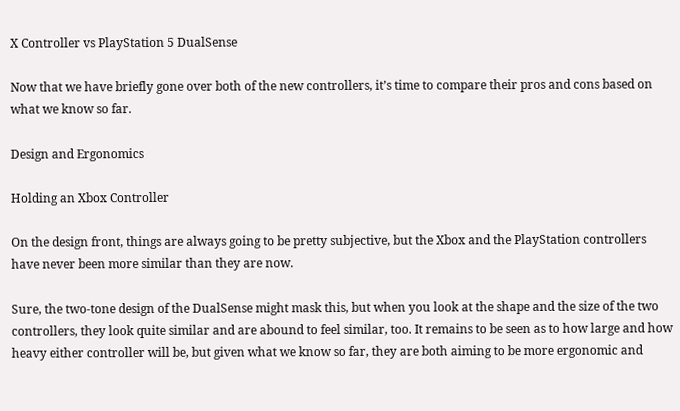X Controller vs PlayStation 5 DualSense

Now that we have briefly gone over both of the new controllers, it’s time to compare their pros and cons based on what we know so far.

Design and Ergonomics

Holding an Xbox Controller

On the design front, things are always going to be pretty subjective, but the Xbox and the PlayStation controllers have never been more similar than they are now.

Sure, the two-tone design of the DualSense might mask this, but when you look at the shape and the size of the two controllers, they look quite similar and are abound to feel similar, too. It remains to be seen as to how large and how heavy either controller will be, but given what we know so far, they are both aiming to be more ergonomic and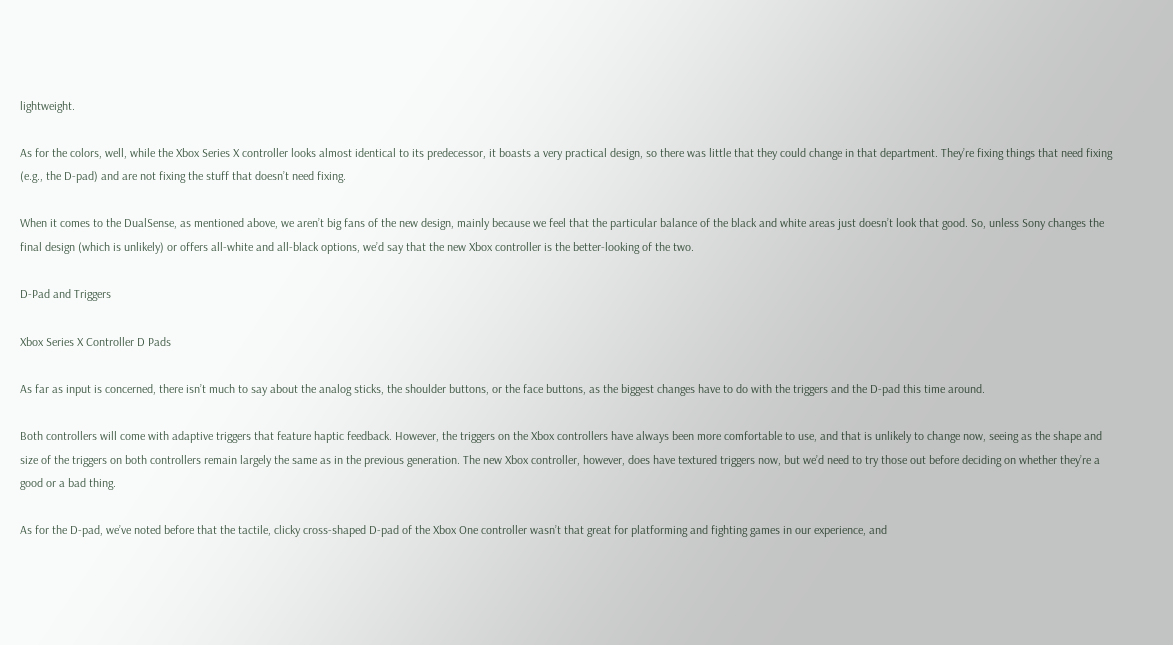lightweight.

As for the colors, well, while the Xbox Series X controller looks almost identical to its predecessor, it boasts a very practical design, so there was little that they could change in that department. They’re fixing things that need fixing (e.g., the D-pad) and are not fixing the stuff that doesn’t need fixing.

When it comes to the DualSense, as mentioned above, we aren’t big fans of the new design, mainly because we feel that the particular balance of the black and white areas just doesn’t look that good. So, unless Sony changes the final design (which is unlikely) or offers all-white and all-black options, we’d say that the new Xbox controller is the better-looking of the two.

D-Pad and Triggers

Xbox Series X Controller D Pads

As far as input is concerned, there isn’t much to say about the analog sticks, the shoulder buttons, or the face buttons, as the biggest changes have to do with the triggers and the D-pad this time around.

Both controllers will come with adaptive triggers that feature haptic feedback. However, the triggers on the Xbox controllers have always been more comfortable to use, and that is unlikely to change now, seeing as the shape and size of the triggers on both controllers remain largely the same as in the previous generation. The new Xbox controller, however, does have textured triggers now, but we’d need to try those out before deciding on whether they’re a good or a bad thing.

As for the D-pad, we’ve noted before that the tactile, clicky cross-shaped D-pad of the Xbox One controller wasn’t that great for platforming and fighting games in our experience, and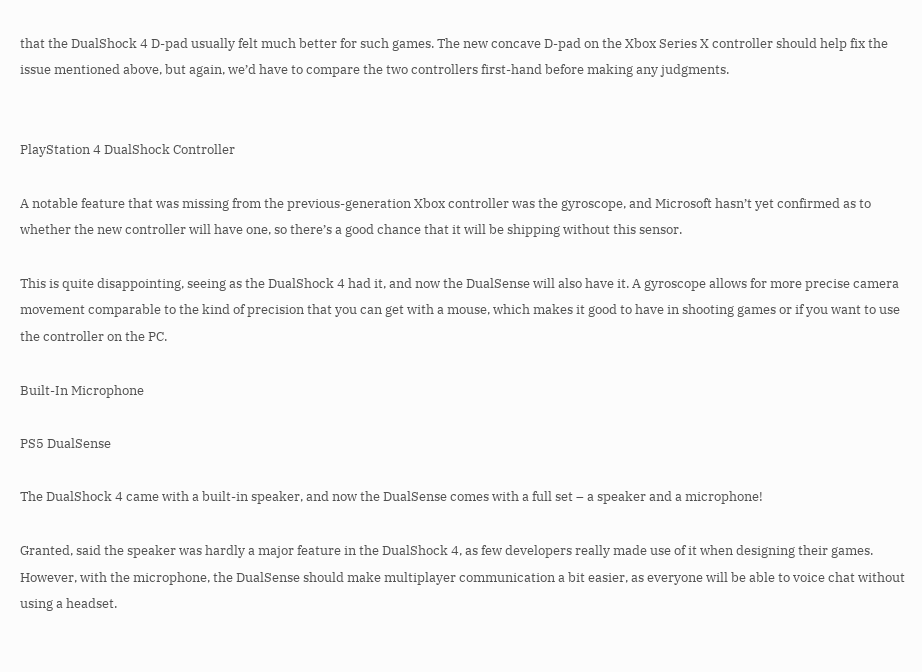that the DualShock 4 D-pad usually felt much better for such games. The new concave D-pad on the Xbox Series X controller should help fix the issue mentioned above, but again, we’d have to compare the two controllers first-hand before making any judgments.


PlayStation 4 DualShock Controller

A notable feature that was missing from the previous-generation Xbox controller was the gyroscope, and Microsoft hasn’t yet confirmed as to whether the new controller will have one, so there’s a good chance that it will be shipping without this sensor.

This is quite disappointing, seeing as the DualShock 4 had it, and now the DualSense will also have it. A gyroscope allows for more precise camera movement comparable to the kind of precision that you can get with a mouse, which makes it good to have in shooting games or if you want to use the controller on the PC.

Built-In Microphone

PS5 DualSense

The DualShock 4 came with a built-in speaker, and now the DualSense comes with a full set – a speaker and a microphone!

Granted, said the speaker was hardly a major feature in the DualShock 4, as few developers really made use of it when designing their games. However, with the microphone, the DualSense should make multiplayer communication a bit easier, as everyone will be able to voice chat without using a headset.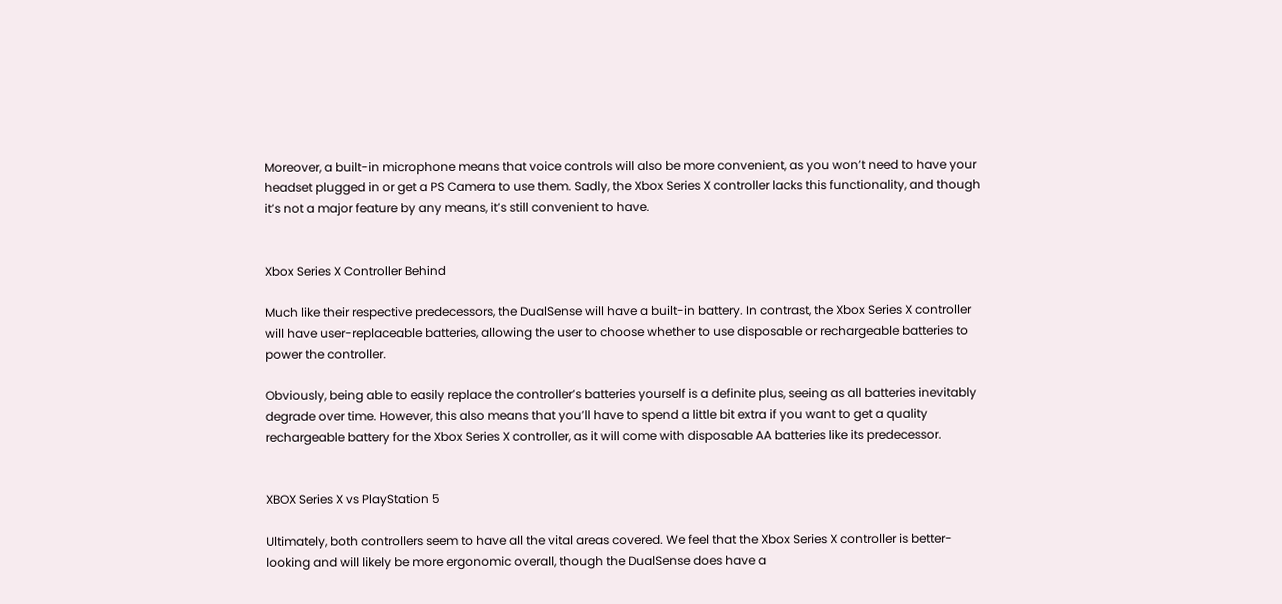Moreover, a built-in microphone means that voice controls will also be more convenient, as you won’t need to have your headset plugged in or get a PS Camera to use them. Sadly, the Xbox Series X controller lacks this functionality, and though it’s not a major feature by any means, it’s still convenient to have.


Xbox Series X Controller Behind

Much like their respective predecessors, the DualSense will have a built-in battery. In contrast, the Xbox Series X controller will have user-replaceable batteries, allowing the user to choose whether to use disposable or rechargeable batteries to power the controller.

Obviously, being able to easily replace the controller’s batteries yourself is a definite plus, seeing as all batteries inevitably degrade over time. However, this also means that you’ll have to spend a little bit extra if you want to get a quality rechargeable battery for the Xbox Series X controller, as it will come with disposable AA batteries like its predecessor.


XBOX Series X vs PlayStation 5

Ultimately, both controllers seem to have all the vital areas covered. We feel that the Xbox Series X controller is better-looking and will likely be more ergonomic overall, though the DualSense does have a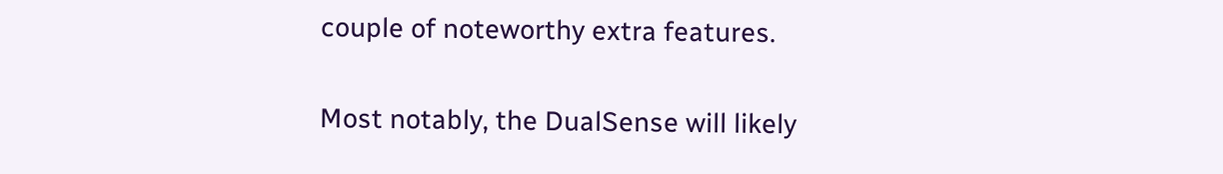couple of noteworthy extra features.

Most notably, the DualSense will likely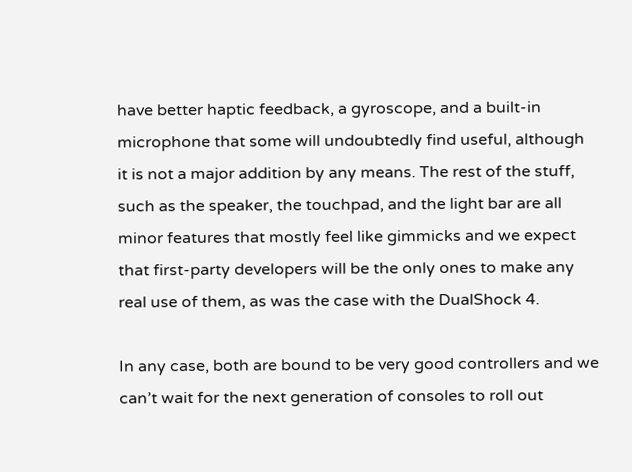have better haptic feedback, a gyroscope, and a built-in microphone that some will undoubtedly find useful, although it is not a major addition by any means. The rest of the stuff, such as the speaker, the touchpad, and the light bar are all minor features that mostly feel like gimmicks and we expect that first-party developers will be the only ones to make any real use of them, as was the case with the DualShock 4.

In any case, both are bound to be very good controllers and we can’t wait for the next generation of consoles to roll out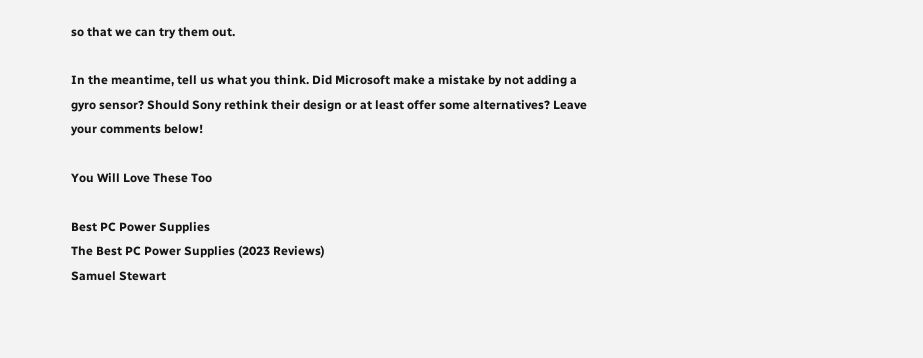so that we can try them out.

In the meantime, tell us what you think. Did Microsoft make a mistake by not adding a gyro sensor? Should Sony rethink their design or at least offer some alternatives? Leave your comments below!

You Will Love These Too

Best PC Power Supplies
The Best PC Power Supplies (2023 Reviews)
Samuel Stewart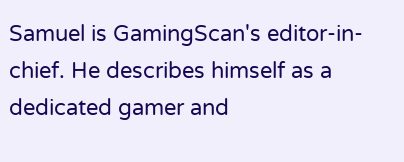Samuel is GamingScan's editor-in-chief. He describes himself as a dedicated gamer and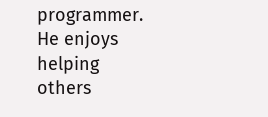programmer. He enjoys helping others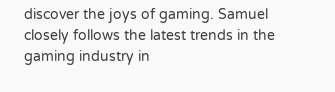discover the joys of gaming. Samuel closely follows the latest trends in the gaming industry in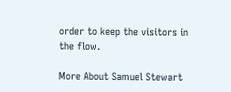order to keep the visitors in the flow.

More About Samuel Stewart